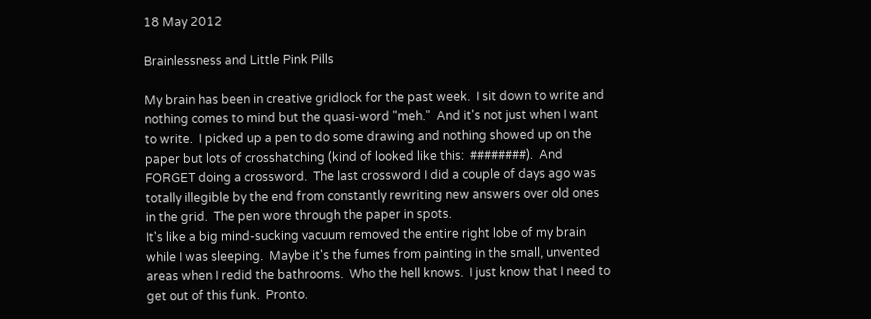18 May 2012

Brainlessness and Little Pink Pills

My brain has been in creative gridlock for the past week.  I sit down to write and nothing comes to mind but the quasi-word "meh."  And it's not just when I want to write.  I picked up a pen to do some drawing and nothing showed up on the paper but lots of crosshatching (kind of looked like this:  ########).  And FORGET doing a crossword.  The last crossword I did a couple of days ago was totally illegible by the end from constantly rewriting new answers over old ones in the grid.  The pen wore through the paper in spots.
It's like a big mind-sucking vacuum removed the entire right lobe of my brain while I was sleeping.  Maybe it's the fumes from painting in the small, unvented areas when I redid the bathrooms.  Who the hell knows.  I just know that I need to get out of this funk.  Pronto.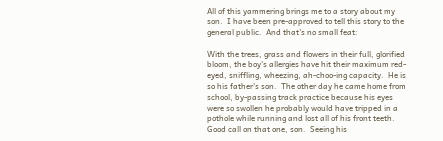All of this yammering brings me to a story about my son.  I have been pre-approved to tell this story to the general public.  And that's no small feat:

With the trees, grass and flowers in their full, glorified bloom, the boy's allergies have hit their maximum red-eyed, sniffling, wheezing, ah-choo-ing capacity.  He is so his father's son.  The other day he came home from school, by-passing track practice because his eyes were so swollen he probably would have tripped in a pothole while running and lost all of his front teeth.  Good call on that one, son.  Seeing his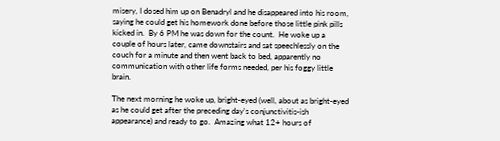misery, I dosed him up on Benadryl and he disappeared into his room, saying he could get his homework done before those little pink pills kicked in.  By 6 PM he was down for the count.  He woke up a couple of hours later, came downstairs and sat speechlessly on the couch for a minute and then went back to bed, apparently no communication with other life forms needed, per his foggy little brain.

The next morning he woke up, bright-eyed (well, about as bright-eyed as he could get after the preceding day's conjunctivitis-ish appearance) and ready to go.  Amazing what 12+ hours of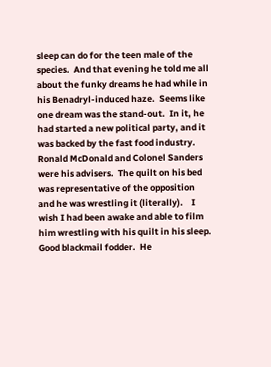sleep can do for the teen male of the species.  And that evening he told me all about the funky dreams he had while in his Benadryl-induced haze.  Seems like one dream was the stand-out.  In it, he had started a new political party, and it was backed by the fast food industry.  Ronald McDonald and Colonel Sanders were his advisers.  The quilt on his bed was representative of the opposition and he was wrestling it (literally).    I wish I had been awake and able to film him wrestling with his quilt in his sleep.  Good blackmail fodder.  He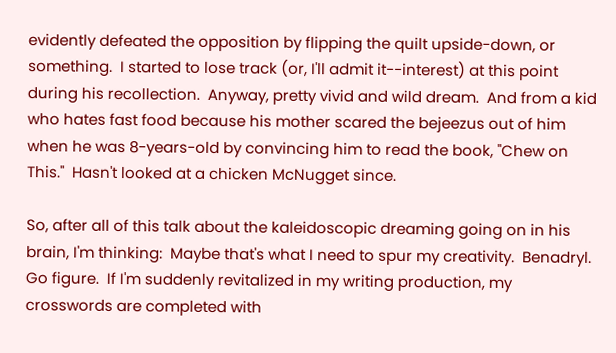evidently defeated the opposition by flipping the quilt upside-down, or something.  I started to lose track (or, I'll admit it--interest) at this point during his recollection.  Anyway, pretty vivid and wild dream.  And from a kid who hates fast food because his mother scared the bejeezus out of him when he was 8-years-old by convincing him to read the book, "Chew on This."  Hasn't looked at a chicken McNugget since.

So, after all of this talk about the kaleidoscopic dreaming going on in his brain, I'm thinking:  Maybe that's what I need to spur my creativity.  Benadryl.  Go figure.  If I'm suddenly revitalized in my writing production, my crosswords are completed with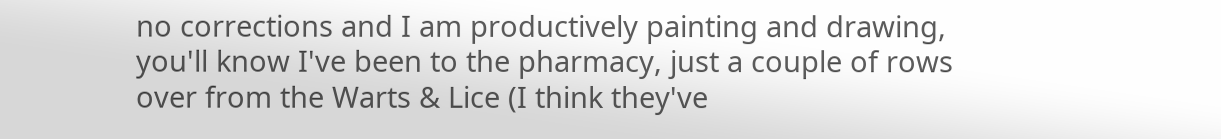no corrections and I am productively painting and drawing, you'll know I've been to the pharmacy, just a couple of rows over from the Warts & Lice (I think they've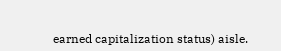earned capitalization status) aisle.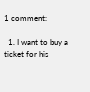1 comment:

  1. I want to buy a ticket for his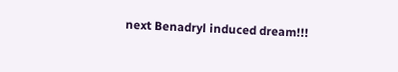next Benadryl induced dream!!!